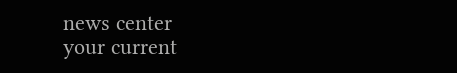news center
your current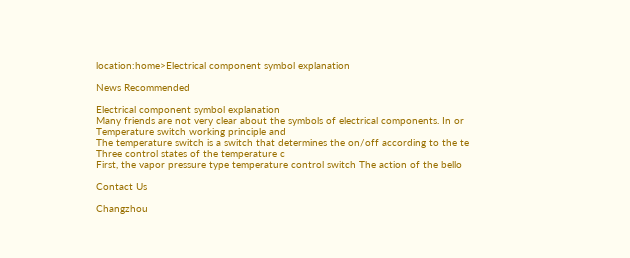location:home>Electrical component symbol explanation

News Recommended

Electrical component symbol explanation
Many friends are not very clear about the symbols of electrical components. In or
Temperature switch working principle and
The temperature switch is a switch that determines the on/off according to the te
Three control states of the temperature c
First, the vapor pressure type temperature control switch The action of the bello

Contact Us

Changzhou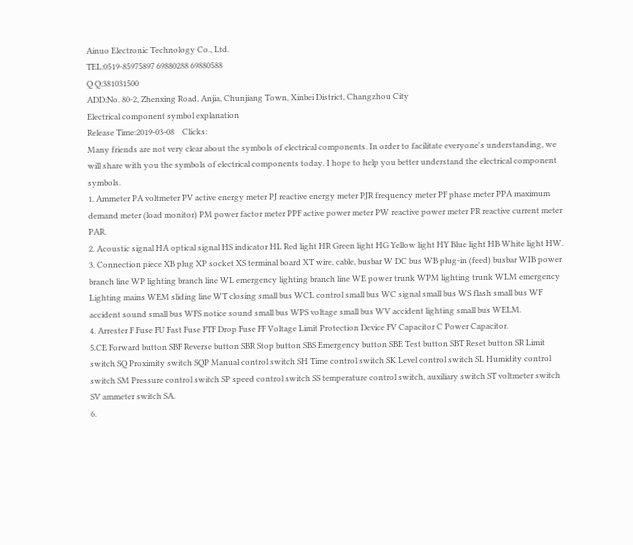Ainuo Electronic Technology Co., Ltd.
TEL:0519-85975897 69880288 69880588
Q Q:381031500
ADD:No. 80-2, Zhenxing Road, Anjia, Chunjiang Town, Xinbei District, Changzhou City
Electrical component symbol explanation
Release Time:2019-03-08    Clicks:
Many friends are not very clear about the symbols of electrical components. In order to facilitate everyone's understanding, we will share with you the symbols of electrical components today. I hope to help you better understand the electrical component symbols.
1. Ammeter PA voltmeter PV active energy meter PJ reactive energy meter PJR frequency meter PF phase meter PPA maximum demand meter (load monitor) PM power factor meter PPF active power meter PW reactive power meter PR reactive current meter PAR.
2. Acoustic signal HA optical signal HS indicator HL Red light HR Green light HG Yellow light HY Blue light HB White light HW.
3. Connection piece XB plug XP socket XS terminal board XT wire, cable, busbar W DC bus WB plug-in (feed) busbar WIB power branch line WP lighting branch line WL emergency lighting branch line WE power trunk WPM lighting trunk WLM emergency Lighting mains WEM sliding line WT closing small bus WCL control small bus WC signal small bus WS flash small bus WF accident sound small bus WFS notice sound small bus WPS voltage small bus WV accident lighting small bus WELM.
4. Arrester F Fuse FU Fast Fuse FTF Drop Fuse FF Voltage Limit Protection Device FV Capacitor C Power Capacitor.
5.CE Forward button SBF Reverse button SBR Stop button SBS Emergency button SBE Test button SBT Reset button SR Limit switch SQ Proximity switch SQP Manual control switch SH Time control switch SK Level control switch SL Humidity control switch SM Pressure control switch SP speed control switch SS temperature control switch, auxiliary switch ST voltmeter switch SV ammeter switch SA.
6.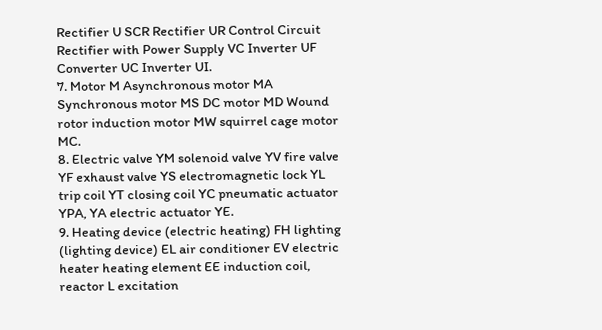Rectifier U SCR Rectifier UR Control Circuit Rectifier with Power Supply VC Inverter UF Converter UC Inverter UI.
7. Motor M Asynchronous motor MA Synchronous motor MS DC motor MD Wound rotor induction motor MW squirrel cage motor MC.
8. Electric valve YM solenoid valve YV fire valve YF exhaust valve YS electromagnetic lock YL trip coil YT closing coil YC pneumatic actuator YPA, YA electric actuator YE.
9. Heating device (electric heating) FH lighting (lighting device) EL air conditioner EV electric heater heating element EE induction coil, reactor L excitation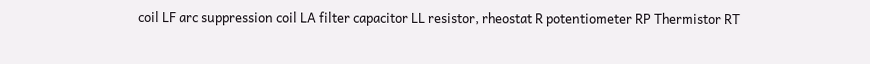coil LF arc suppression coil LA filter capacitor LL resistor, rheostat R potentiometer RP Thermistor RT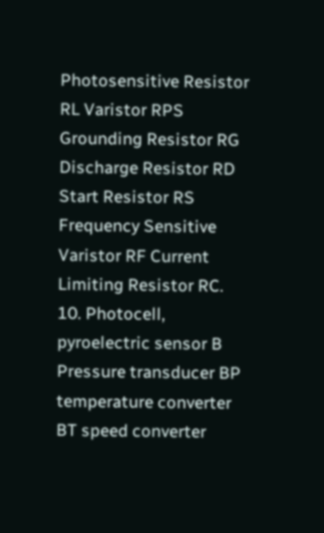Photosensitive Resistor RL Varistor RPS Grounding Resistor RG Discharge Resistor RD Start Resistor RS Frequency Sensitive Varistor RF Current Limiting Resistor RC.
10. Photocell, pyroelectric sensor B Pressure transducer BP temperature converter BT speed converter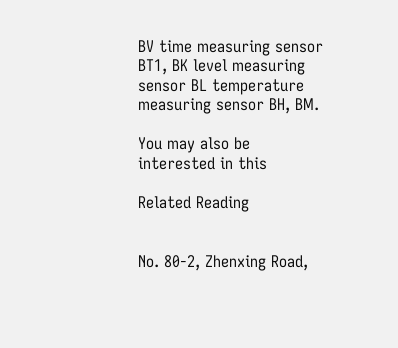BV time measuring sensor BT1, BK level measuring sensor BL temperature measuring sensor BH, BM.

You may also be interested in this

Related Reading


No. 80-2, Zhenxing Road,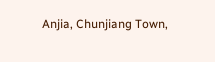Anjia, Chunjiang Town,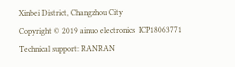Xinbei District, Changzhou City
Copyright © 2019 ainuo electronics  ICP18063771  Technical support: RANRAN